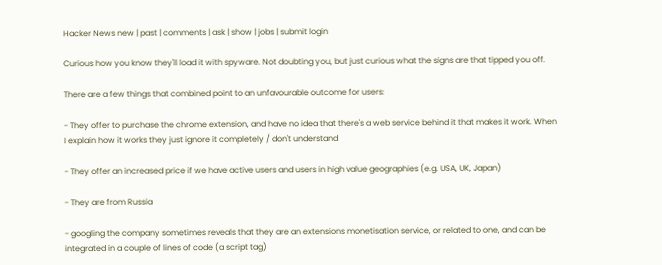Hacker News new | past | comments | ask | show | jobs | submit login

Curious how you know they'll load it with spyware. Not doubting you, but just curious what the signs are that tipped you off.

There are a few things that combined point to an unfavourable outcome for users:

- They offer to purchase the chrome extension, and have no idea that there's a web service behind it that makes it work. When I explain how it works they just ignore it completely / don't understand

- They offer an increased price if we have active users and users in high value geographies (e.g. USA, UK, Japan)

- They are from Russia

- googling the company sometimes reveals that they are an extensions monetisation service, or related to one, and can be integrated in a couple of lines of code (a script tag)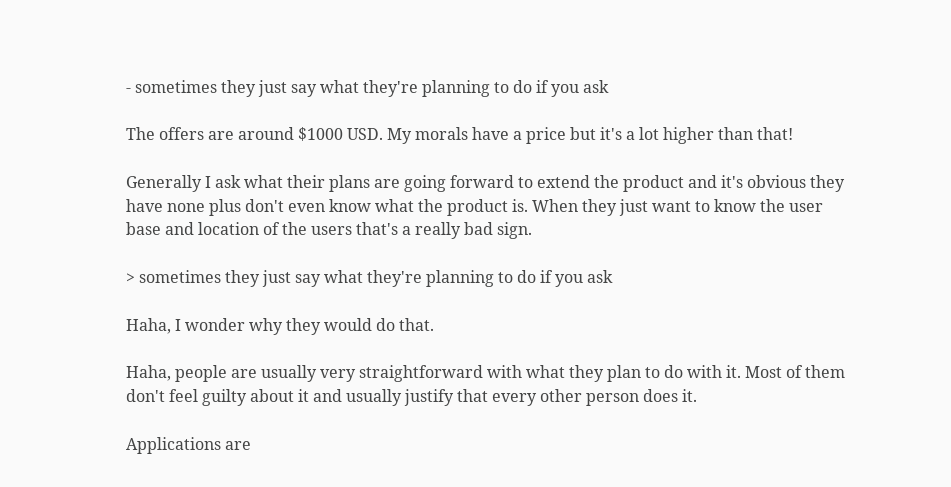- sometimes they just say what they're planning to do if you ask

The offers are around $1000 USD. My morals have a price but it's a lot higher than that!

Generally I ask what their plans are going forward to extend the product and it's obvious they have none plus don't even know what the product is. When they just want to know the user base and location of the users that's a really bad sign.

> sometimes they just say what they're planning to do if you ask

Haha, I wonder why they would do that.

Haha, people are usually very straightforward with what they plan to do with it. Most of them don't feel guilty about it and usually justify that every other person does it.

Applications are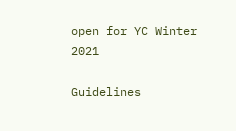open for YC Winter 2021

Guidelines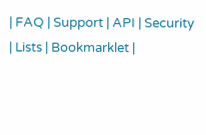| FAQ | Support | API | Security | Lists | Bookmarklet |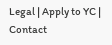Legal | Apply to YC | Contact